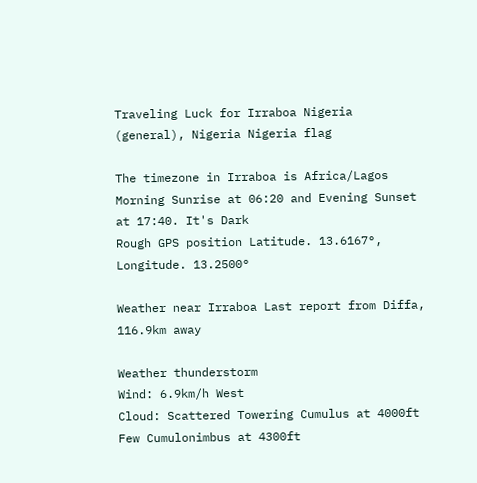Traveling Luck for Irraboa Nigeria (general), Nigeria Nigeria flag

The timezone in Irraboa is Africa/Lagos
Morning Sunrise at 06:20 and Evening Sunset at 17:40. It's Dark
Rough GPS position Latitude. 13.6167°, Longitude. 13.2500°

Weather near Irraboa Last report from Diffa, 116.9km away

Weather thunderstorm
Wind: 6.9km/h West
Cloud: Scattered Towering Cumulus at 4000ft Few Cumulonimbus at 4300ft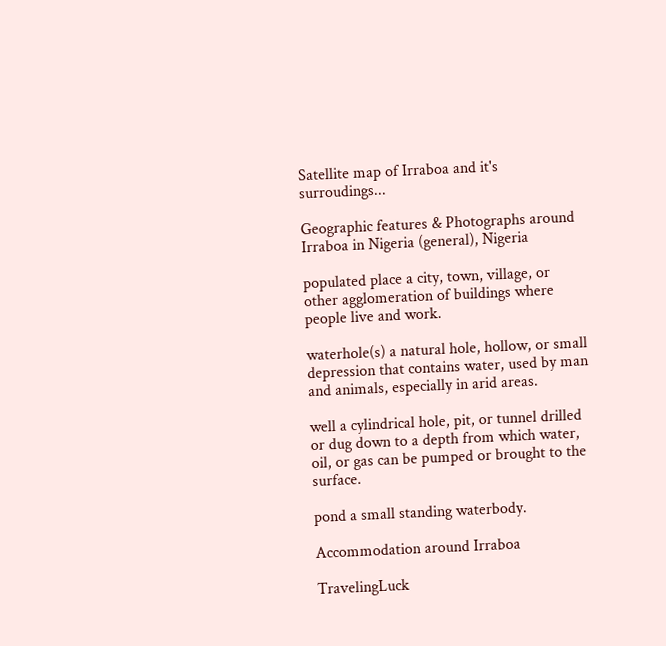Satellite map of Irraboa and it's surroudings...

Geographic features & Photographs around Irraboa in Nigeria (general), Nigeria

populated place a city, town, village, or other agglomeration of buildings where people live and work.

waterhole(s) a natural hole, hollow, or small depression that contains water, used by man and animals, especially in arid areas.

well a cylindrical hole, pit, or tunnel drilled or dug down to a depth from which water, oil, or gas can be pumped or brought to the surface.

pond a small standing waterbody.

Accommodation around Irraboa

TravelingLuck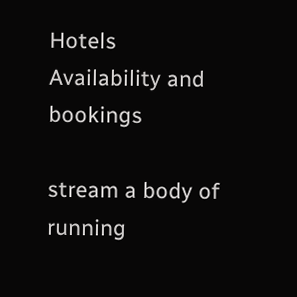Hotels
Availability and bookings

stream a body of running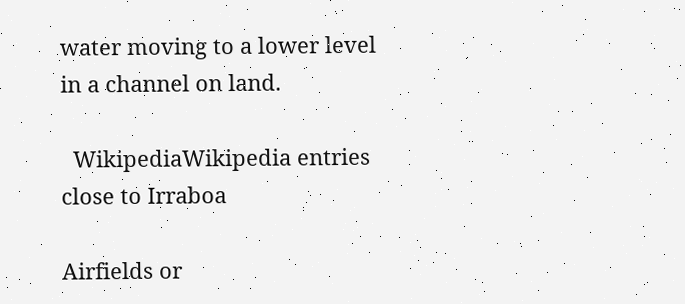water moving to a lower level in a channel on land.

  WikipediaWikipedia entries close to Irraboa

Airfields or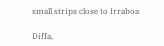small strips close to Irraboa

Diffa,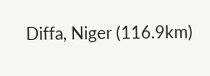Diffa, Niger (116.9km)